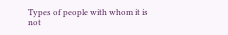Types of people with whom it is not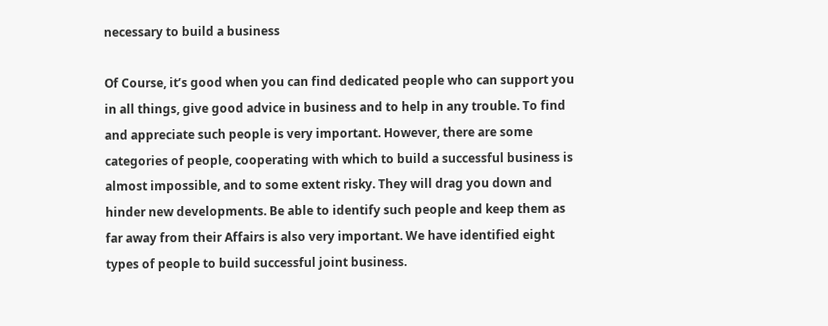necessary to build a business

Of Course, it’s good when you can find dedicated people who can support you in all things, give good advice in business and to help in any trouble. To find and appreciate such people is very important. However, there are some categories of people, cooperating with which to build a successful business is almost impossible, and to some extent risky. They will drag you down and hinder new developments. Be able to identify such people and keep them as far away from their Affairs is also very important. We have identified eight types of people to build successful joint business.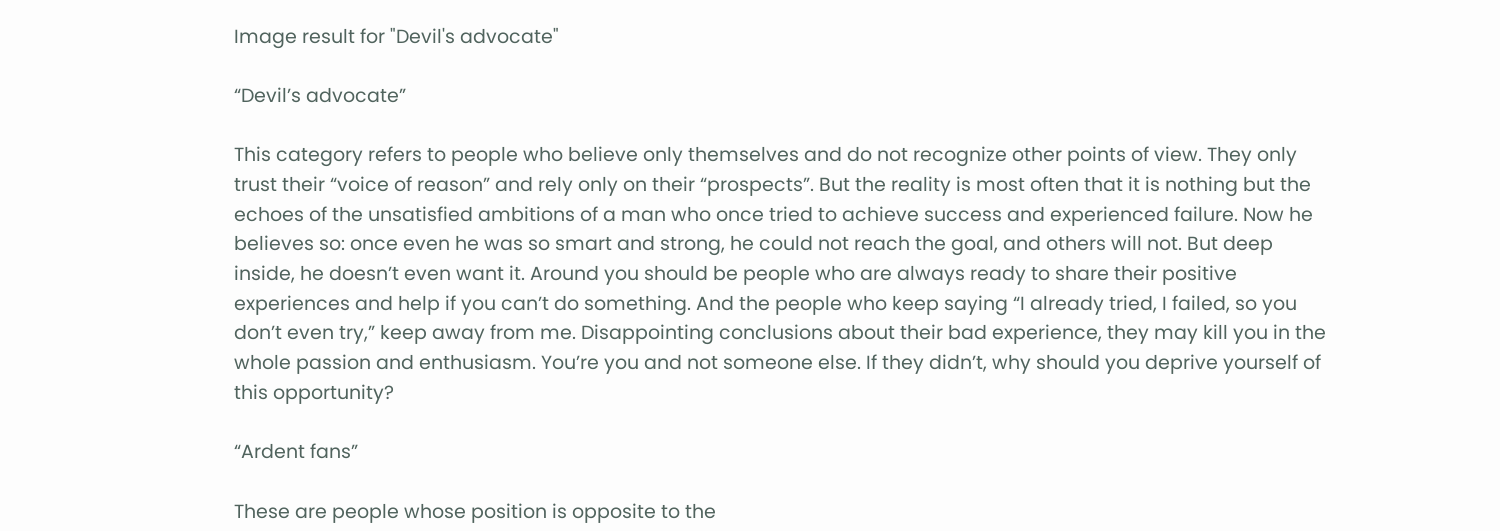Image result for "Devil's advocate"

“Devil’s advocate”

This category refers to people who believe only themselves and do not recognize other points of view. They only trust their “voice of reason” and rely only on their “prospects”. But the reality is most often that it is nothing but the echoes of the unsatisfied ambitions of a man who once tried to achieve success and experienced failure. Now he believes so: once even he was so smart and strong, he could not reach the goal, and others will not. But deep inside, he doesn’t even want it. Around you should be people who are always ready to share their positive experiences and help if you can’t do something. And the people who keep saying “I already tried, I failed, so you don’t even try,” keep away from me. Disappointing conclusions about their bad experience, they may kill you in the whole passion and enthusiasm. You’re you and not someone else. If they didn’t, why should you deprive yourself of this opportunity?

“Ardent fans”

These are people whose position is opposite to the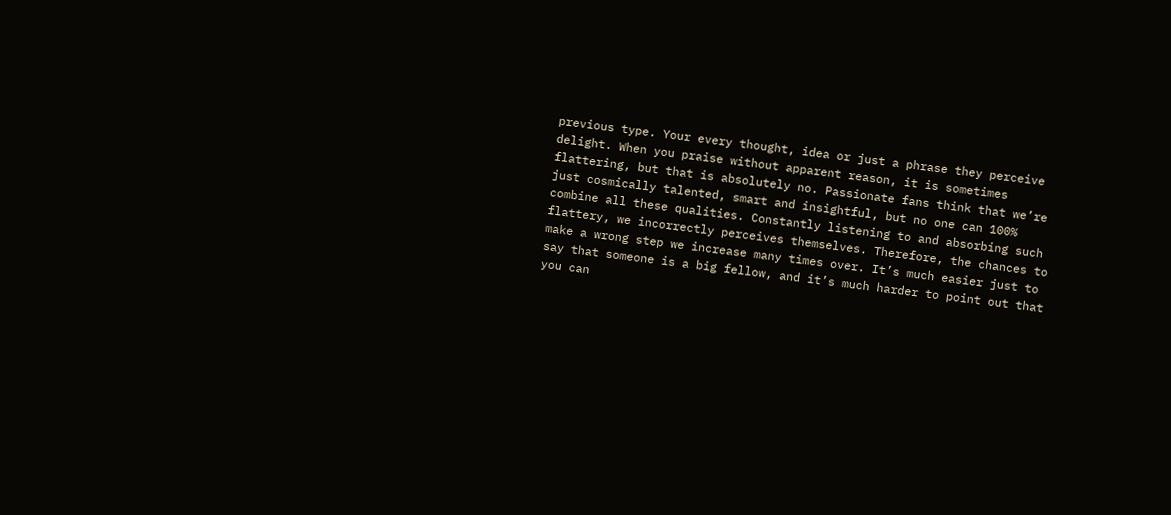previous type. Your every thought, idea or just a phrase they perceive delight. When you praise without apparent reason, it is sometimes flattering, but that is absolutely no. Passionate fans think that we’re just cosmically talented, smart and insightful, but no one can 100% combine all these qualities. Constantly listening to and absorbing such flattery, we incorrectly perceives themselves. Therefore, the chances to make a wrong step we increase many times over. It’s much easier just to say that someone is a big fellow, and it’s much harder to point out that you can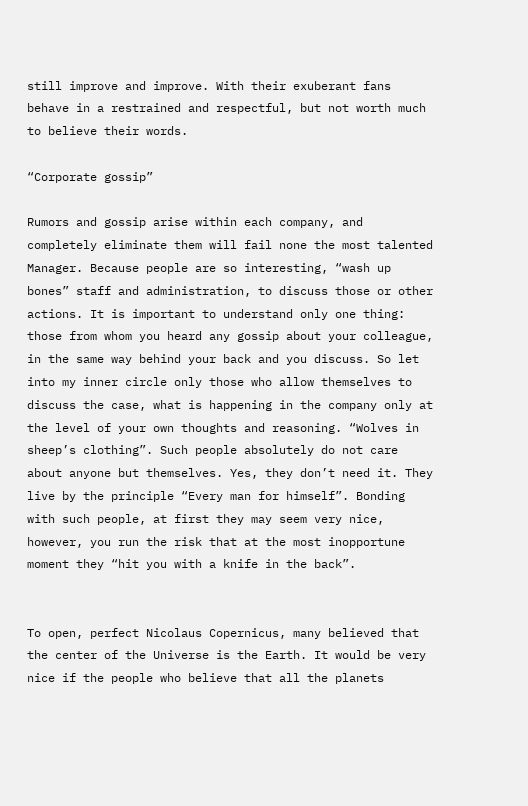still improve and improve. With their exuberant fans behave in a restrained and respectful, but not worth much to believe their words.

“Corporate gossip”

Rumors and gossip arise within each company, and completely eliminate them will fail none the most talented Manager. Because people are so interesting, “wash up bones” staff and administration, to discuss those or other actions. It is important to understand only one thing: those from whom you heard any gossip about your colleague, in the same way behind your back and you discuss. So let into my inner circle only those who allow themselves to discuss the case, what is happening in the company only at the level of your own thoughts and reasoning. “Wolves in sheep’s clothing”. Such people absolutely do not care about anyone but themselves. Yes, they don’t need it. They live by the principle “Every man for himself”. Bonding with such people, at first they may seem very nice, however, you run the risk that at the most inopportune moment they “hit you with a knife in the back”.


To open, perfect Nicolaus Copernicus, many believed that the center of the Universe is the Earth. It would be very nice if the people who believe that all the planets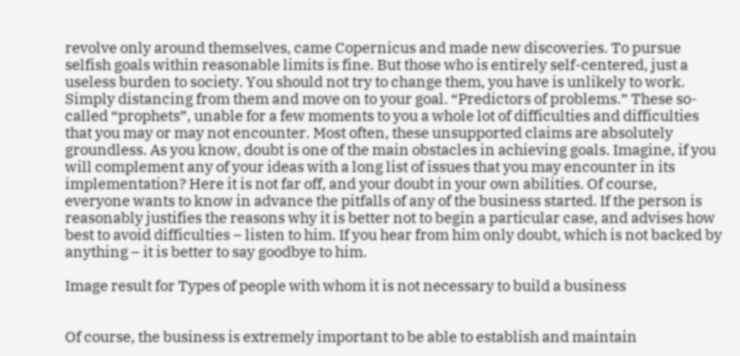revolve only around themselves, came Copernicus and made new discoveries. To pursue selfish goals within reasonable limits is fine. But those who is entirely self-centered, just a useless burden to society. You should not try to change them, you have is unlikely to work. Simply distancing from them and move on to your goal. “Predictors of problems.” These so-called “prophets”, unable for a few moments to you a whole lot of difficulties and difficulties that you may or may not encounter. Most often, these unsupported claims are absolutely groundless. As you know, doubt is one of the main obstacles in achieving goals. Imagine, if you will complement any of your ideas with a long list of issues that you may encounter in its implementation? Here it is not far off, and your doubt in your own abilities. Of course, everyone wants to know in advance the pitfalls of any of the business started. If the person is reasonably justifies the reasons why it is better not to begin a particular case, and advises how best to avoid difficulties – listen to him. If you hear from him only doubt, which is not backed by anything – it is better to say goodbye to him.

Image result for Types of people with whom it is not necessary to build a business


Of course, the business is extremely important to be able to establish and maintain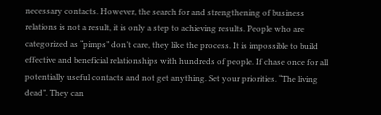necessary contacts. However, the search for and strengthening of business relations is not a result, it is only a step to achieving results. People who are categorized as “pimps” don’t care, they like the process. It is impossible to build effective and beneficial relationships with hundreds of people. If chase once for all potentially useful contacts and not get anything. Set your priorities. “The living dead”. They can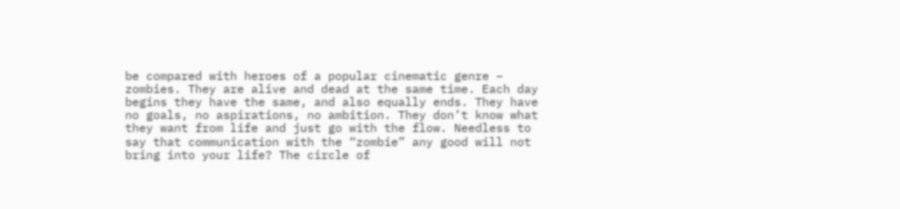be compared with heroes of a popular cinematic genre – zombies. They are alive and dead at the same time. Each day begins they have the same, and also equally ends. They have no goals, no aspirations, no ambition. They don’t know what they want from life and just go with the flow. Needless to say that communication with the “zombie” any good will not bring into your life? The circle of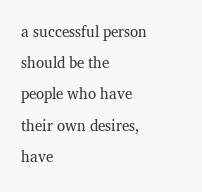a successful person should be the people who have their own desires, have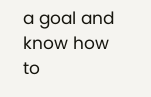a goal and know how to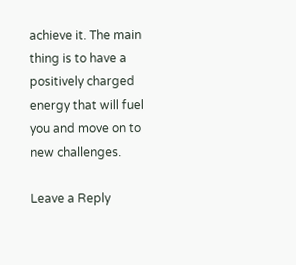achieve it. The main thing is to have a positively charged energy that will fuel you and move on to new challenges.

Leave a Reply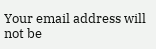Your email address will not be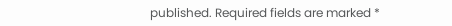published. Required fields are marked *